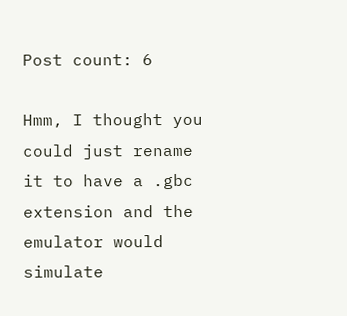Post count: 6

Hmm, I thought you could just rename it to have a .gbc extension and the emulator would simulate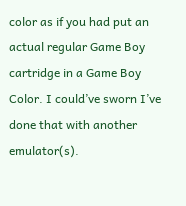color as if you had put an actual regular Game Boy cartridge in a Game Boy Color. I could’ve sworn I’ve done that with another emulator(s).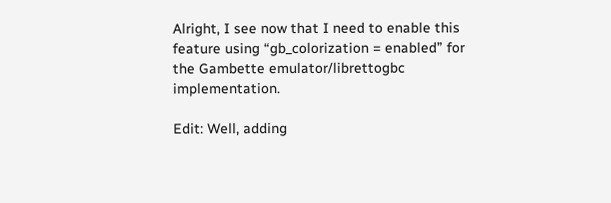Alright, I see now that I need to enable this feature using “gb_colorization = enabled” for the Gambette emulator/librettogbc implementation.

Edit: Well, adding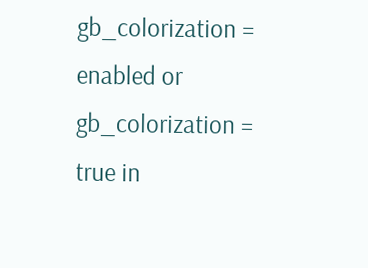gb_colorization = enabled or gb_colorization = true in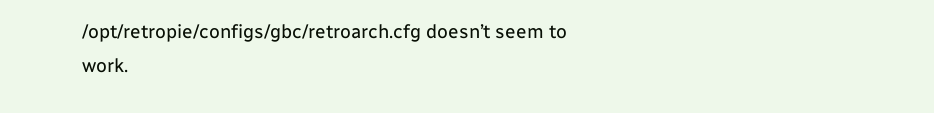/opt/retropie/configs/gbc/retroarch.cfg doesn’t seem to work.